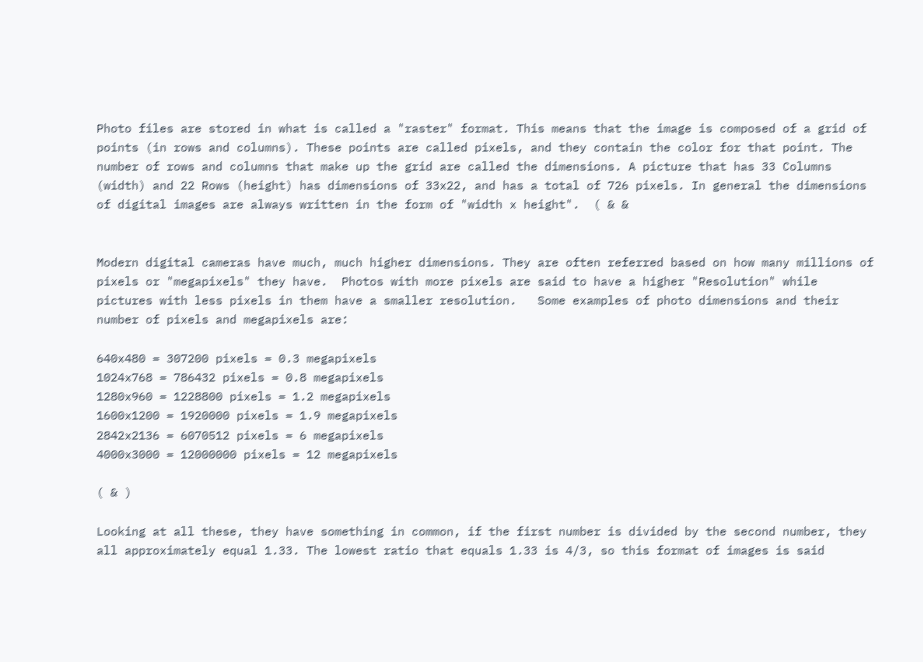Photo files are stored in what is called a "raster" format. This means that the image is composed of a grid of points (in rows and columns). These points are called pixels, and they contain the color for that point. The number of rows and columns that make up the grid are called the dimensions. A picture that has 33 Columns (width) and 22 Rows (height) has dimensions of 33x22, and has a total of 726 pixels. In general the dimensions of digital images are always written in the form of "width x height".  ( & &


Modern digital cameras have much, much higher dimensions. They are often referred based on how many millions of pixels or "megapixels" they have.  Photos with more pixels are said to have a higher "Resolution" while pictures with less pixels in them have a smaller resolution.   Some examples of photo dimensions and their number of pixels and megapixels are:

640x480 = 307200 pixels = 0.3 megapixels
1024x768 = 786432 pixels = 0.8 megapixels
1280x960 = 1228800 pixels = 1.2 megapixels
1600x1200 = 1920000 pixels = 1.9 megapixels
2842x2136 = 6070512 pixels = 6 megapixels
4000x3000 = 12000000 pixels = 12 megapixels

( & )

Looking at all these, they have something in common, if the first number is divided by the second number, they all approximately equal 1.33. The lowest ratio that equals 1.33 is 4/3, so this format of images is said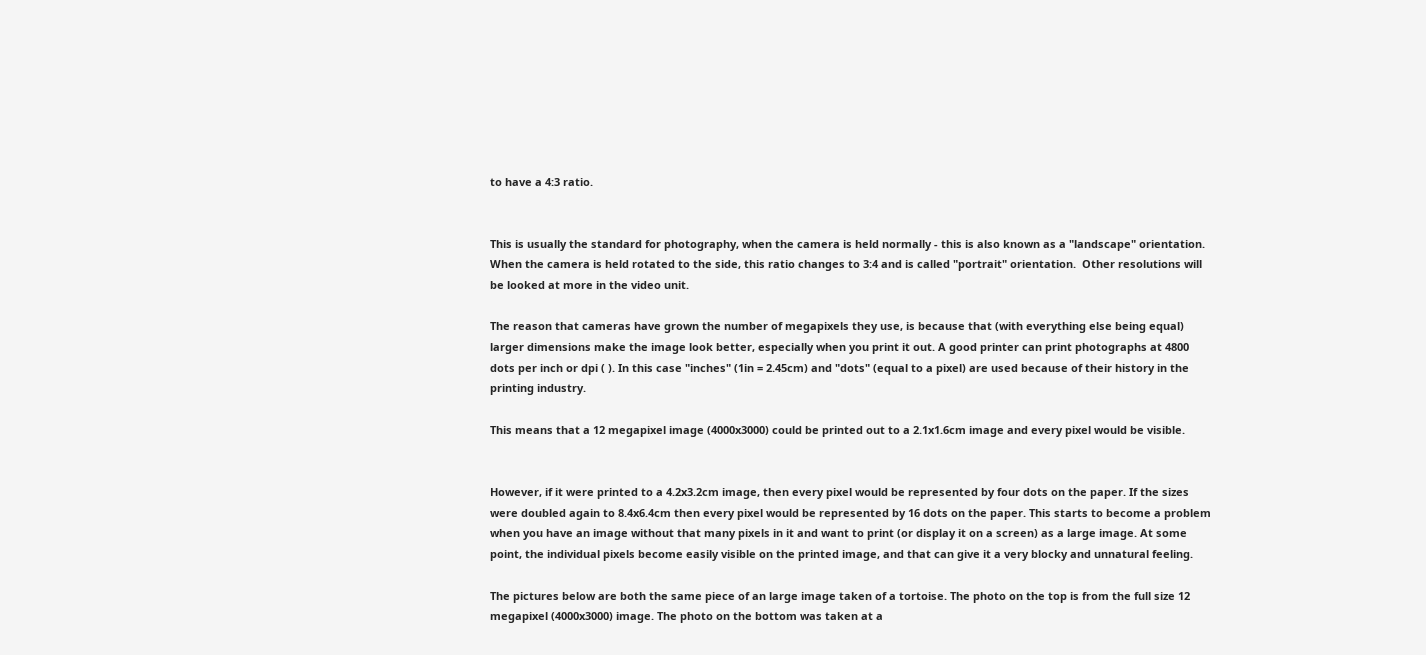to have a 4:3 ratio.


This is usually the standard for photography, when the camera is held normally - this is also known as a "landscape" orientation. When the camera is held rotated to the side, this ratio changes to 3:4 and is called "portrait" orientation.  Other resolutions will be looked at more in the video unit.

The reason that cameras have grown the number of megapixels they use, is because that (with everything else being equal) larger dimensions make the image look better, especially when you print it out. A good printer can print photographs at 4800 dots per inch or dpi ( ). In this case "inches" (1in = 2.45cm) and "dots" (equal to a pixel) are used because of their history in the printing industry.

This means that a 12 megapixel image (4000x3000) could be printed out to a 2.1x1.6cm image and every pixel would be visible.


However, if it were printed to a 4.2x3.2cm image, then every pixel would be represented by four dots on the paper. If the sizes were doubled again to 8.4x6.4cm then every pixel would be represented by 16 dots on the paper. This starts to become a problem when you have an image without that many pixels in it and want to print (or display it on a screen) as a large image. At some point, the individual pixels become easily visible on the printed image, and that can give it a very blocky and unnatural feeling.

The pictures below are both the same piece of an large image taken of a tortoise. The photo on the top is from the full size 12 megapixel (4000x3000) image. The photo on the bottom was taken at a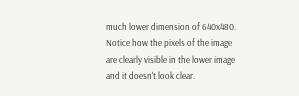much lower dimension of 640x480. Notice how the pixels of the image are clearly visible in the lower image and it doesn't look clear.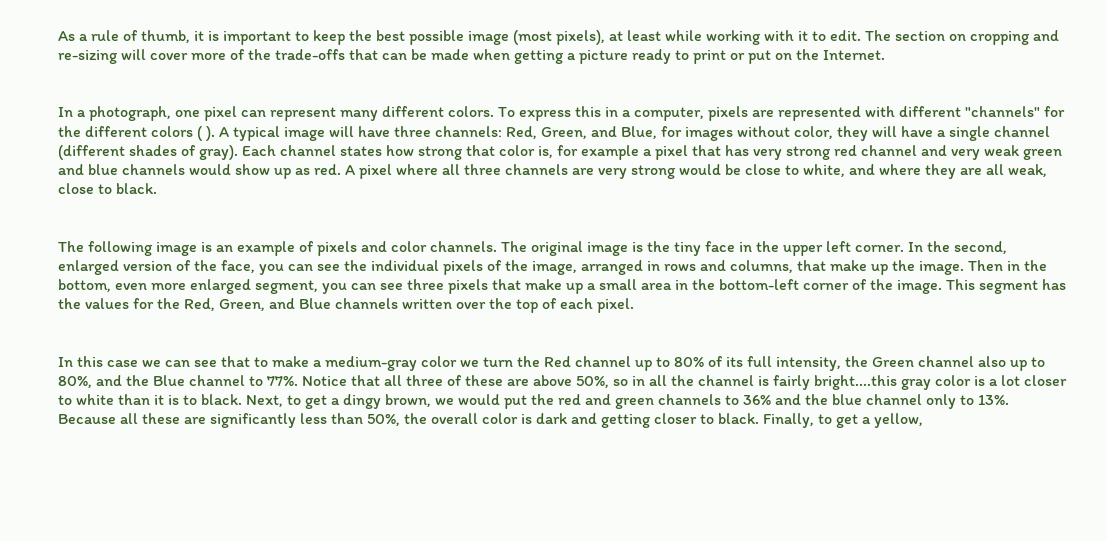As a rule of thumb, it is important to keep the best possible image (most pixels), at least while working with it to edit. The section on cropping and re-sizing will cover more of the trade-offs that can be made when getting a picture ready to print or put on the Internet.


In a photograph, one pixel can represent many different colors. To express this in a computer, pixels are represented with different "channels" for the different colors ( ). A typical image will have three channels: Red, Green, and Blue, for images without color, they will have a single channel (different shades of gray). Each channel states how strong that color is, for example a pixel that has very strong red channel and very weak green and blue channels would show up as red. A pixel where all three channels are very strong would be close to white, and where they are all weak, close to black.


The following image is an example of pixels and color channels. The original image is the tiny face in the upper left corner. In the second, enlarged version of the face, you can see the individual pixels of the image, arranged in rows and columns, that make up the image. Then in the bottom, even more enlarged segment, you can see three pixels that make up a small area in the bottom-left corner of the image. This segment has the values for the Red, Green, and Blue channels written over the top of each pixel.


In this case we can see that to make a medium-gray color we turn the Red channel up to 80% of its full intensity, the Green channel also up to 80%, and the Blue channel to 77%. Notice that all three of these are above 50%, so in all the channel is fairly bright....this gray color is a lot closer to white than it is to black. Next, to get a dingy brown, we would put the red and green channels to 36% and the blue channel only to 13%. Because all these are significantly less than 50%, the overall color is dark and getting closer to black. Finally, to get a yellow,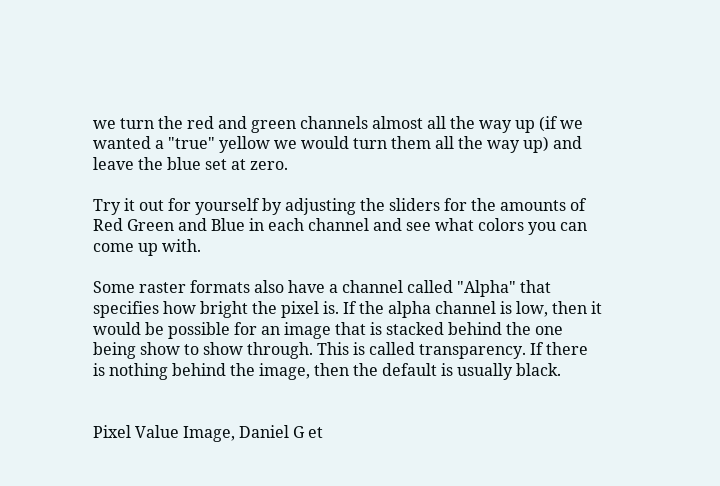we turn the red and green channels almost all the way up (if we wanted a "true" yellow we would turn them all the way up) and leave the blue set at zero.

Try it out for yourself by adjusting the sliders for the amounts of Red Green and Blue in each channel and see what colors you can come up with.

Some raster formats also have a channel called "Alpha" that specifies how bright the pixel is. If the alpha channel is low, then it would be possible for an image that is stacked behind the one being show to show through. This is called transparency. If there is nothing behind the image, then the default is usually black.


Pixel Value Image, Daniel G et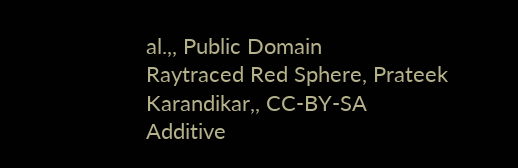al.,, Public Domain
Raytraced Red Sphere, Prateek Karandikar,, CC-BY-SA
Additive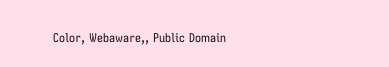Color, Webaware,, Public Domain